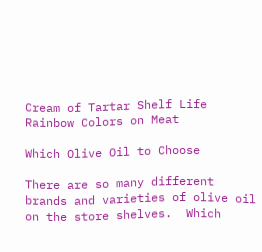Cream of Tartar Shelf Life
Rainbow Colors on Meat

Which Olive Oil to Choose

There are so many different brands and varieties of olive oil on the store shelves.  Which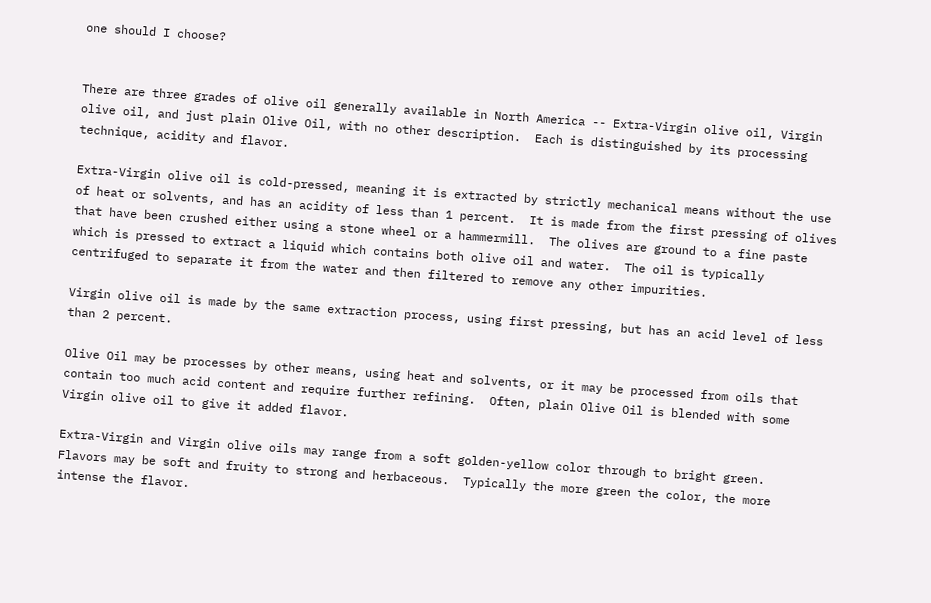one should I choose?


There are three grades of olive oil generally available in North America -- Extra-Virgin olive oil, Virgin olive oil, and just plain Olive Oil, with no other description.  Each is distinguished by its processing technique, acidity and flavor.

Extra-Virgin olive oil is cold-pressed, meaning it is extracted by strictly mechanical means without the use of heat or solvents, and has an acidity of less than 1 percent.  It is made from the first pressing of olives that have been crushed either using a stone wheel or a hammermill.  The olives are ground to a fine paste which is pressed to extract a liquid which contains both olive oil and water.  The oil is typically centrifuged to separate it from the water and then filtered to remove any other impurities.

Virgin olive oil is made by the same extraction process, using first pressing, but has an acid level of less than 2 percent.

Olive Oil may be processes by other means, using heat and solvents, or it may be processed from oils that contain too much acid content and require further refining.  Often, plain Olive Oil is blended with some Virgin olive oil to give it added flavor.

Extra-Virgin and Virgin olive oils may range from a soft golden-yellow color through to bright green.  Flavors may be soft and fruity to strong and herbaceous.  Typically the more green the color, the more intense the flavor.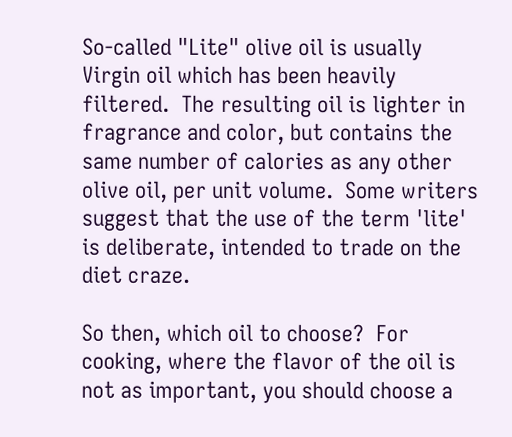So-called "Lite" olive oil is usually Virgin oil which has been heavily filtered.  The resulting oil is lighter in fragrance and color, but contains the same number of calories as any other olive oil, per unit volume.  Some writers suggest that the use of the term 'lite' is deliberate, intended to trade on the diet craze.

So then, which oil to choose?  For cooking, where the flavor of the oil is not as important, you should choose a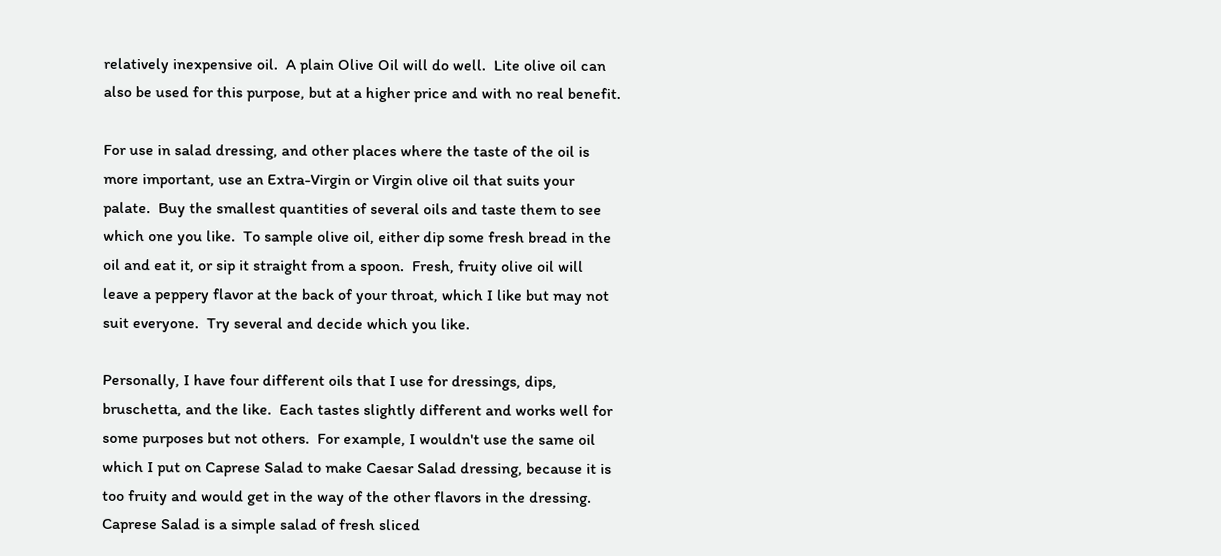relatively inexpensive oil.  A plain Olive Oil will do well.  Lite olive oil can also be used for this purpose, but at a higher price and with no real benefit.

For use in salad dressing, and other places where the taste of the oil is more important, use an Extra-Virgin or Virgin olive oil that suits your palate.  Buy the smallest quantities of several oils and taste them to see which one you like.  To sample olive oil, either dip some fresh bread in the oil and eat it, or sip it straight from a spoon.  Fresh, fruity olive oil will leave a peppery flavor at the back of your throat, which I like but may not suit everyone.  Try several and decide which you like.

Personally, I have four different oils that I use for dressings, dips, bruschetta, and the like.  Each tastes slightly different and works well for some purposes but not others.  For example, I wouldn't use the same oil which I put on Caprese Salad to make Caesar Salad dressing, because it is too fruity and would get in the way of the other flavors in the dressing.  Caprese Salad is a simple salad of fresh sliced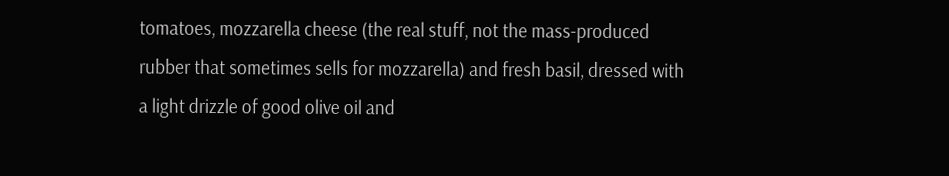tomatoes, mozzarella cheese (the real stuff, not the mass-produced rubber that sometimes sells for mozzarella) and fresh basil, dressed with a light drizzle of good olive oil and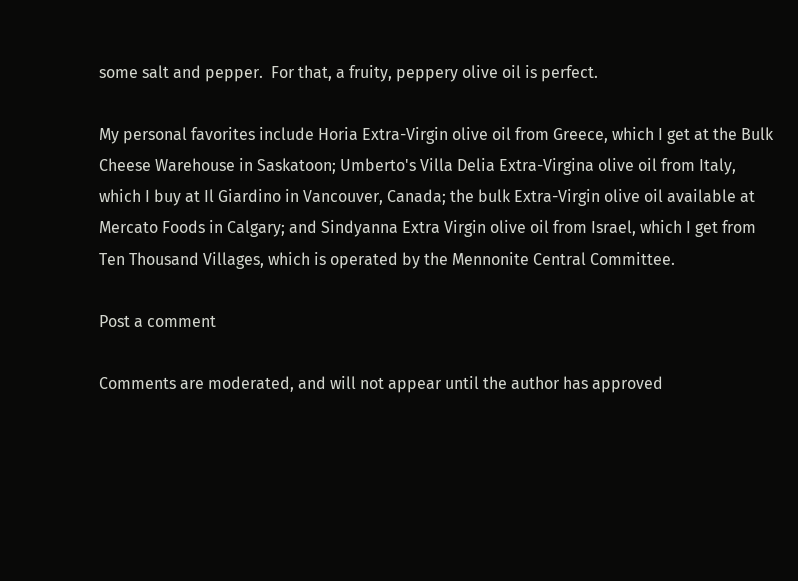some salt and pepper.  For that, a fruity, peppery olive oil is perfect.

My personal favorites include Horia Extra-Virgin olive oil from Greece, which I get at the Bulk Cheese Warehouse in Saskatoon; Umberto's Villa Delia Extra-Virgina olive oil from Italy, which I buy at Il Giardino in Vancouver, Canada; the bulk Extra-Virgin olive oil available at Mercato Foods in Calgary; and Sindyanna Extra Virgin olive oil from Israel, which I get from Ten Thousand Villages, which is operated by the Mennonite Central Committee.

Post a comment

Comments are moderated, and will not appear until the author has approved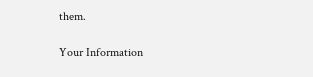them.

Your Information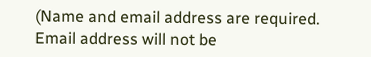(Name and email address are required. Email address will not be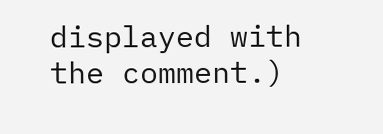displayed with the comment.)